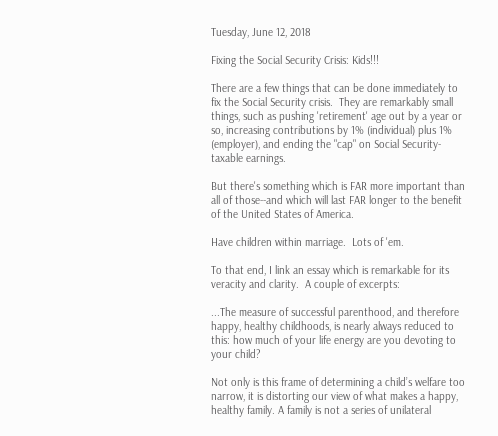Tuesday, June 12, 2018

Fixing the Social Security Crisis: Kids!!!

There are a few things that can be done immediately to fix the Social Security crisis.  They are remarkably small things, such as pushing 'retirement' age out by a year or so, increasing contributions by 1% (individual) plus 1% (employer), and ending the "cap" on Social Security-taxable earnings.

But there's something which is FAR more important than all of those--and which will last FAR longer to the benefit of the United States of America.

Have children within marriage.  Lots of 'em.

To that end, I link an essay which is remarkable for its veracity and clarity.  A couple of excerpts:

...The measure of successful parenthood, and therefore happy, healthy childhoods, is nearly always reduced to this: how much of your life energy are you devoting to your child?

Not only is this frame of determining a child’s welfare too narrow, it is distorting our view of what makes a happy, healthy family. A family is not a series of unilateral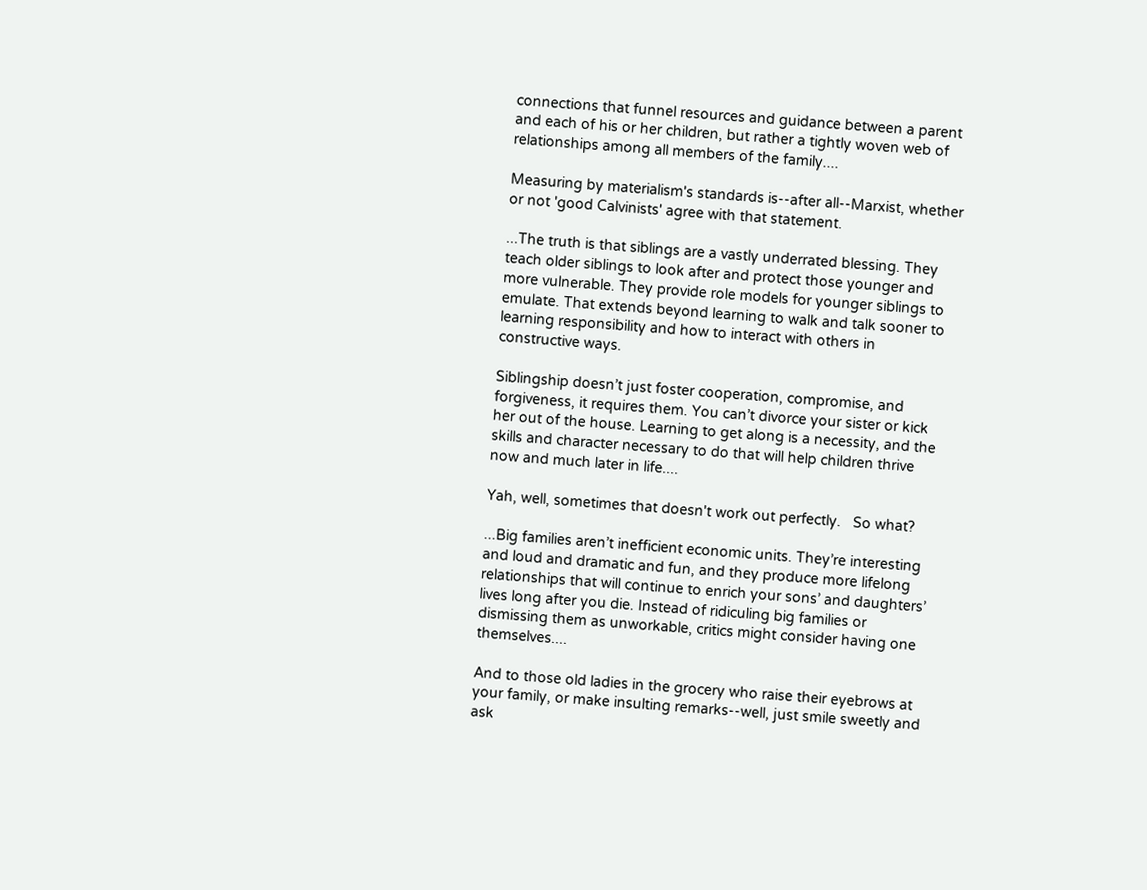connections that funnel resources and guidance between a parent and each of his or her children, but rather a tightly woven web of relationships among all members of the family....

Measuring by materialism's standards is--after all--Marxist, whether or not 'good Calvinists' agree with that statement.

...The truth is that siblings are a vastly underrated blessing. They teach older siblings to look after and protect those younger and more vulnerable. They provide role models for younger siblings to emulate. That extends beyond learning to walk and talk sooner to learning responsibility and how to interact with others in constructive ways.

Siblingship doesn’t just foster cooperation, compromise, and forgiveness, it requires them. You can’t divorce your sister or kick her out of the house. Learning to get along is a necessity, and the skills and character necessary to do that will help children thrive now and much later in life....

Yah, well, sometimes that doesn't work out perfectly.   So what?

...Big families aren’t inefficient economic units. They’re interesting and loud and dramatic and fun, and they produce more lifelong relationships that will continue to enrich your sons’ and daughters’ lives long after you die. Instead of ridiculing big families or dismissing them as unworkable, critics might consider having one themselves....

And to those old ladies in the grocery who raise their eyebrows at your family, or make insulting remarks--well, just smile sweetly and ask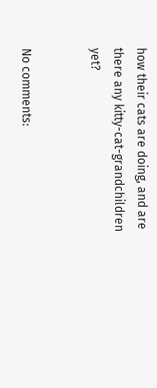how their cats are doing, and are there any kitty-cat-grandchildren yet?


No comments: